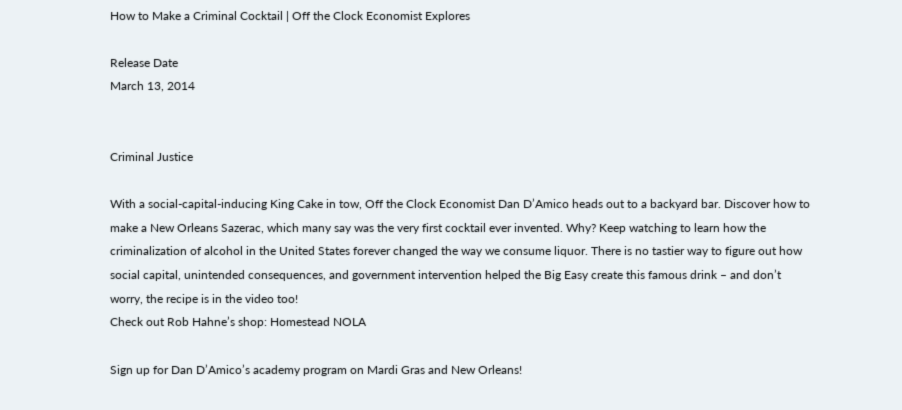How to Make a Criminal Cocktail | Off the Clock Economist Explores

Release Date
March 13, 2014


Criminal Justice

With a social-capital-inducing King Cake in tow, Off the Clock Economist Dan D’Amico heads out to a backyard bar. Discover how to make a New Orleans Sazerac, which many say was the very first cocktail ever invented. Why? Keep watching to learn how the criminalization of alcohol in the United States forever changed the way we consume liquor. There is no tastier way to figure out how social capital, unintended consequences, and government intervention helped the Big Easy create this famous drink – and don’t worry, the recipe is in the video too!
Check out Rob Hahne’s shop: Homestead NOLA

Sign up for Dan D’Amico’s academy program on Mardi Gras and New Orleans!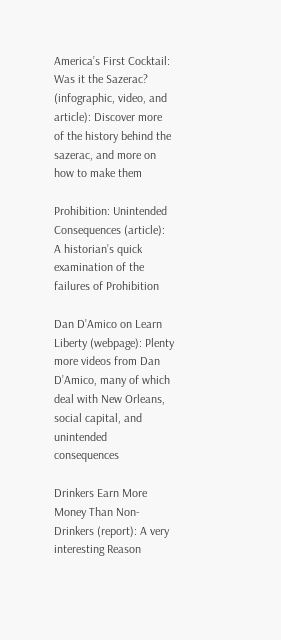America’s First Cocktail: Was it the Sazerac? (infographic, video, and article): Discover more of the history behind the sazerac, and more on how to make them

Prohibition: Unintended Consequences (article): A historian’s quick examination of the failures of Prohibition

Dan D’Amico on Learn Liberty (webpage): Plenty more videos from Dan D’Amico, many of which deal with New Orleans, social capital, and unintended consequences

Drinkers Earn More Money Than Non-Drinkers (report): A very interesting Reason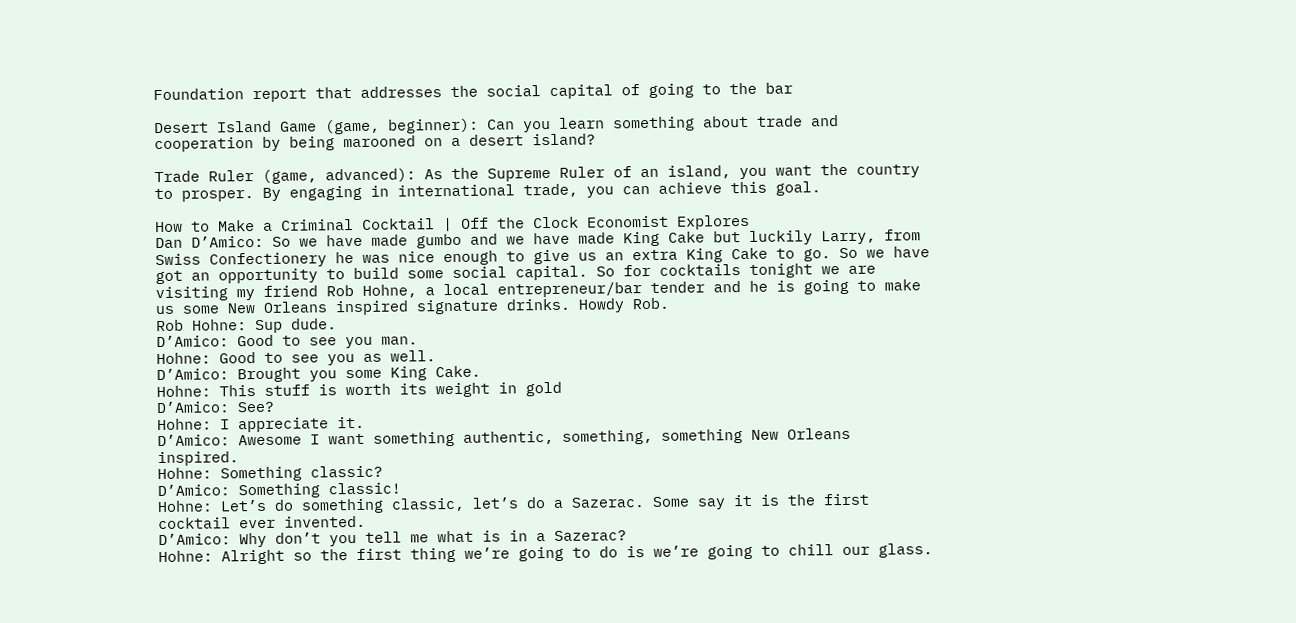Foundation report that addresses the social capital of going to the bar

Desert Island Game (game, beginner): Can you learn something about trade and cooperation by being marooned on a desert island?

Trade Ruler (game, advanced): As the Supreme Ruler of an island, you want the country to prosper. By engaging in international trade, you can achieve this goal.

How to Make a Criminal Cocktail | Off the Clock Economist Explores
Dan D’Amico: So we have made gumbo and we have made King Cake but luckily Larry, from Swiss Confectionery he was nice enough to give us an extra King Cake to go. So we have got an opportunity to build some social capital. So for cocktails tonight we are visiting my friend Rob Hohne, a local entrepreneur/bar tender and he is going to make us some New Orleans inspired signature drinks. Howdy Rob.
Rob Hohne: Sup dude.
D’Amico: Good to see you man.
Hohne: Good to see you as well.
D’Amico: Brought you some King Cake.
Hohne: This stuff is worth its weight in gold
D’Amico: See?
Hohne: I appreciate it.
D’Amico: Awesome I want something authentic, something, something New Orleans inspired.
Hohne: Something classic?
D’Amico: Something classic!
Hohne: Let’s do something classic, let’s do a Sazerac. Some say it is the first cocktail ever invented.
D’Amico: Why don’t you tell me what is in a Sazerac?
Hohne: Alright so the first thing we’re going to do is we’re going to chill our glass.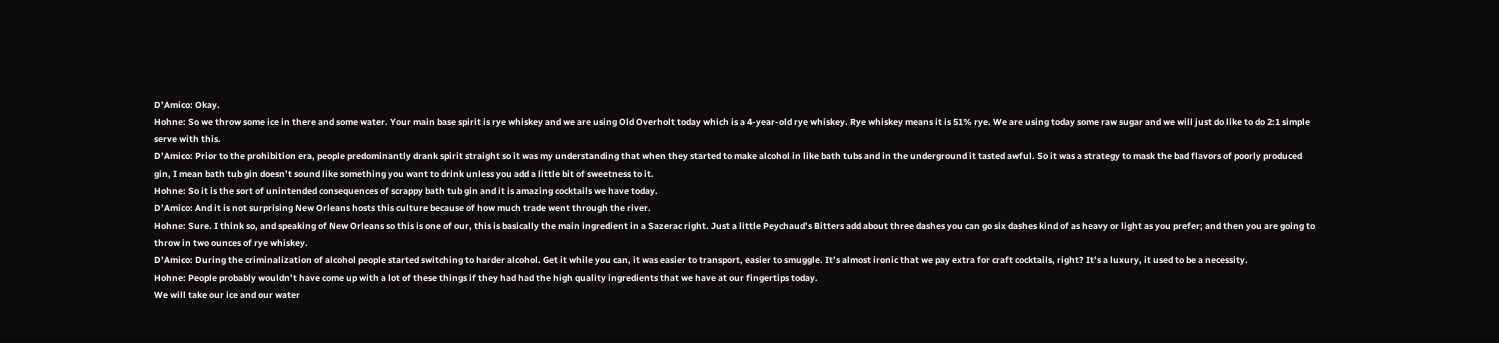D’Amico: Okay.
Hohne: So we throw some ice in there and some water. Your main base spirit is rye whiskey and we are using Old Overholt today which is a 4-year-old rye whiskey. Rye whiskey means it is 51% rye. We are using today some raw sugar and we will just do like to do 2:1 simple serve with this.
D’Amico: Prior to the prohibition era, people predominantly drank spirit straight so it was my understanding that when they started to make alcohol in like bath tubs and in the underground it tasted awful. So it was a strategy to mask the bad flavors of poorly produced gin, I mean bath tub gin doesn’t sound like something you want to drink unless you add a little bit of sweetness to it.
Hohne: So it is the sort of unintended consequences of scrappy bath tub gin and it is amazing cocktails we have today.
D’Amico: And it is not surprising New Orleans hosts this culture because of how much trade went through the river.
Hohne: Sure. I think so, and speaking of New Orleans so this is one of our, this is basically the main ingredient in a Sazerac right. Just a little Peychaud’s Bitters add about three dashes you can go six dashes kind of as heavy or light as you prefer; and then you are going to throw in two ounces of rye whiskey.
D’Amico: During the criminalization of alcohol people started switching to harder alcohol. Get it while you can, it was easier to transport, easier to smuggle. It’s almost ironic that we pay extra for craft cocktails, right? It’s a luxury, it used to be a necessity.
Hohne: People probably wouldn’t have come up with a lot of these things if they had had the high quality ingredients that we have at our fingertips today.
We will take our ice and our water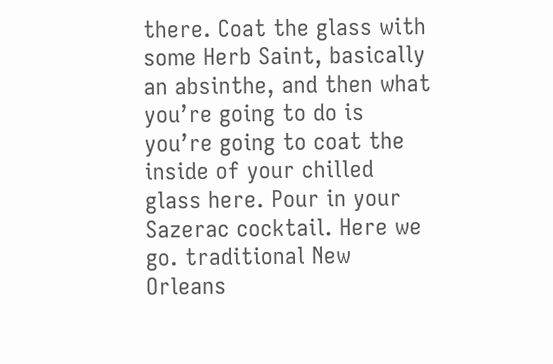there. Coat the glass with some Herb Saint, basically an absinthe, and then what you’re going to do is you’re going to coat the inside of your chilled glass here. Pour in your Sazerac cocktail. Here we go. traditional New Orleans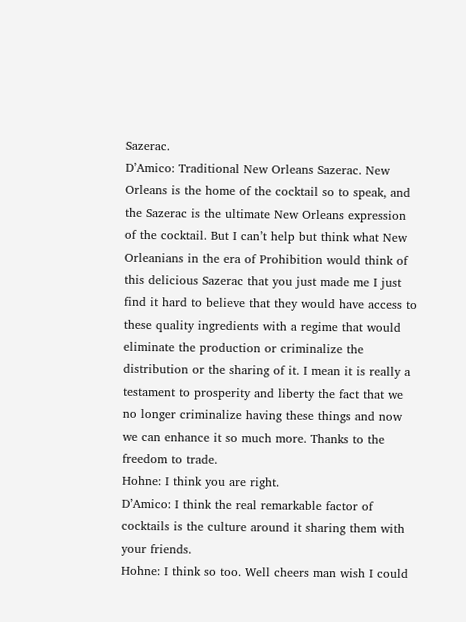Sazerac.
D’Amico: Traditional New Orleans Sazerac. New Orleans is the home of the cocktail so to speak, and the Sazerac is the ultimate New Orleans expression of the cocktail. But I can’t help but think what New Orleanians in the era of Prohibition would think of this delicious Sazerac that you just made me I just find it hard to believe that they would have access to these quality ingredients with a regime that would eliminate the production or criminalize the distribution or the sharing of it. I mean it is really a testament to prosperity and liberty the fact that we no longer criminalize having these things and now we can enhance it so much more. Thanks to the freedom to trade.
Hohne: I think you are right.
D’Amico: I think the real remarkable factor of cocktails is the culture around it sharing them with your friends.
Hohne: I think so too. Well cheers man wish I could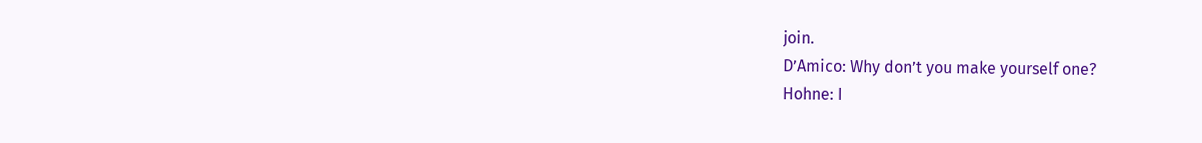join.
D’Amico: Why don’t you make yourself one?
Hohne: I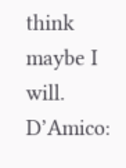think maybe I will.
D’Amico: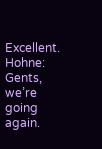Excellent.
Hohne: Gents, we’re going again.